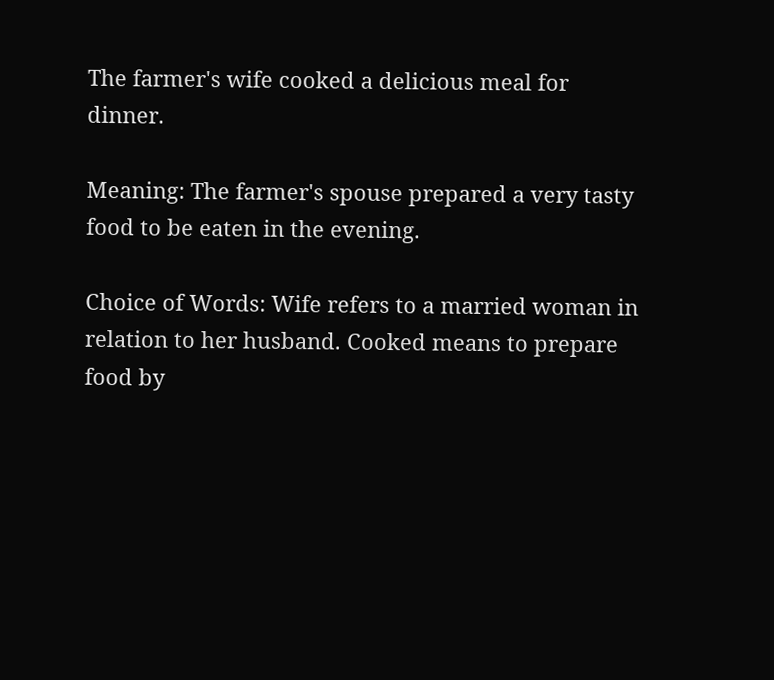The farmer's wife cooked a delicious meal for dinner.

Meaning: The farmer's spouse prepared a very tasty food to be eaten in the evening.

Choice of Words: Wife refers to a married woman in relation to her husband. Cooked means to prepare food by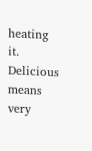heating it. Delicious means very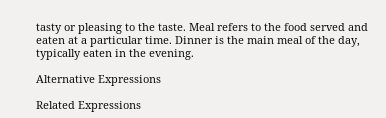tasty or pleasing to the taste. Meal refers to the food served and eaten at a particular time. Dinner is the main meal of the day, typically eaten in the evening.

Alternative Expressions

Related Expressions